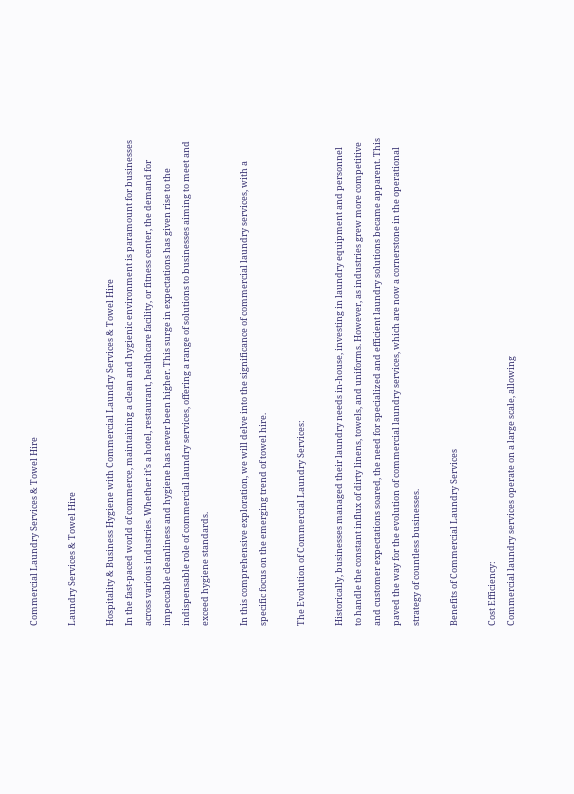Commercial Laundry Services & Towel Hire

Laundry Services & Towel Hire

Hospitality & Business Hygiene with Commercial Laundry Services & Towel Hire
In the fast-paced world of commerce, maintaining a clean and hygienic environment is paramount for businesses across various industries. Whether it’s a hotel, restaurant, healthcare facility, or fitness center, the demand for impeccable cleanliness and hygiene has never been higher. This surge in expectations has given rise to the indispensable role of commercial laundry services, offering a range of solutions to businesses aiming to meet and exceed hygiene standards.

In this comprehensive exploration, we will delve into the significance of commercial laundry services, with a specific focus on the emerging trend of towel hire.

The Evolution of Commercial Laundry Services:

Historically, businesses managed their laundry needs in-house, investing in laundry equipment and personnel to handle the constant influx of dirty linens, towels, and uniforms. However, as industries grew more competitive and customer expectations soared, the need for specialized and efficient laundry solutions became apparent. This paved the way for the evolution of commercial laundry services, which are now a cornerstone in the operational strategy of countless businesses.

Benefits of Commercial Laundry Services

Cost Efficiency:
Commercial laundry services operate on a large scale, allowing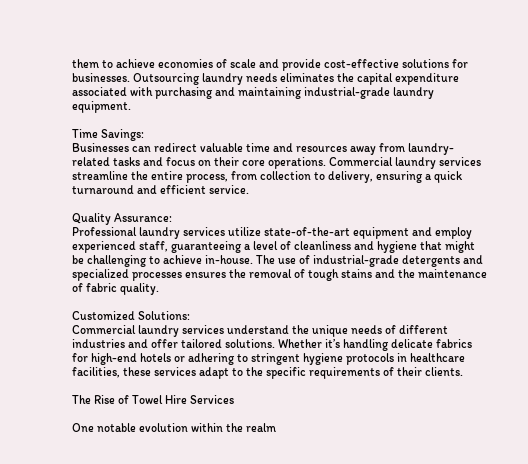them to achieve economies of scale and provide cost-effective solutions for businesses. Outsourcing laundry needs eliminates the capital expenditure associated with purchasing and maintaining industrial-grade laundry equipment.

Time Savings:
Businesses can redirect valuable time and resources away from laundry-related tasks and focus on their core operations. Commercial laundry services streamline the entire process, from collection to delivery, ensuring a quick turnaround and efficient service.

Quality Assurance:
Professional laundry services utilize state-of-the-art equipment and employ experienced staff, guaranteeing a level of cleanliness and hygiene that might be challenging to achieve in-house. The use of industrial-grade detergents and specialized processes ensures the removal of tough stains and the maintenance of fabric quality.

Customized Solutions:
Commercial laundry services understand the unique needs of different industries and offer tailored solutions. Whether it’s handling delicate fabrics for high-end hotels or adhering to stringent hygiene protocols in healthcare facilities, these services adapt to the specific requirements of their clients.

The Rise of Towel Hire Services

One notable evolution within the realm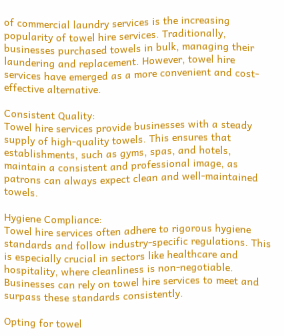of commercial laundry services is the increasing popularity of towel hire services. Traditionally, businesses purchased towels in bulk, managing their laundering and replacement. However, towel hire services have emerged as a more convenient and cost-effective alternative.

Consistent Quality:
Towel hire services provide businesses with a steady supply of high-quality towels. This ensures that establishments, such as gyms, spas, and hotels, maintain a consistent and professional image, as patrons can always expect clean and well-maintained towels.

Hygiene Compliance:
Towel hire services often adhere to rigorous hygiene standards and follow industry-specific regulations. This is especially crucial in sectors like healthcare and hospitality, where cleanliness is non-negotiable. Businesses can rely on towel hire services to meet and surpass these standards consistently.

Opting for towel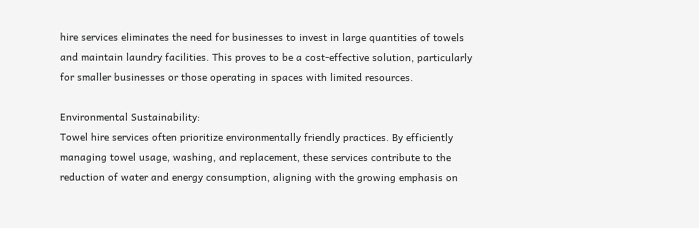hire services eliminates the need for businesses to invest in large quantities of towels and maintain laundry facilities. This proves to be a cost-effective solution, particularly for smaller businesses or those operating in spaces with limited resources.

Environmental Sustainability:
Towel hire services often prioritize environmentally friendly practices. By efficiently managing towel usage, washing, and replacement, these services contribute to the reduction of water and energy consumption, aligning with the growing emphasis on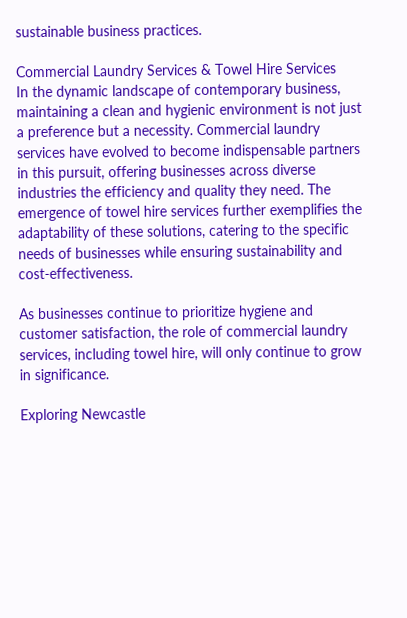sustainable business practices.

Commercial Laundry Services & Towel Hire Services
In the dynamic landscape of contemporary business, maintaining a clean and hygienic environment is not just a preference but a necessity. Commercial laundry services have evolved to become indispensable partners in this pursuit, offering businesses across diverse industries the efficiency and quality they need. The emergence of towel hire services further exemplifies the adaptability of these solutions, catering to the specific needs of businesses while ensuring sustainability and cost-effectiveness.

As businesses continue to prioritize hygiene and customer satisfaction, the role of commercial laundry services, including towel hire, will only continue to grow in significance.

Exploring Newcastle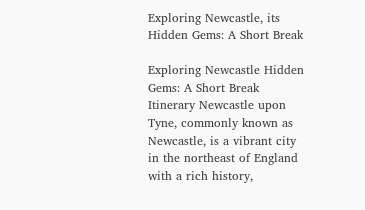Exploring Newcastle, its Hidden Gems: A Short Break

Exploring Newcastle Hidden Gems: A Short Break Itinerary Newcastle upon Tyne, commonly known as Newcastle, is a vibrant city in the northeast of England with a rich history,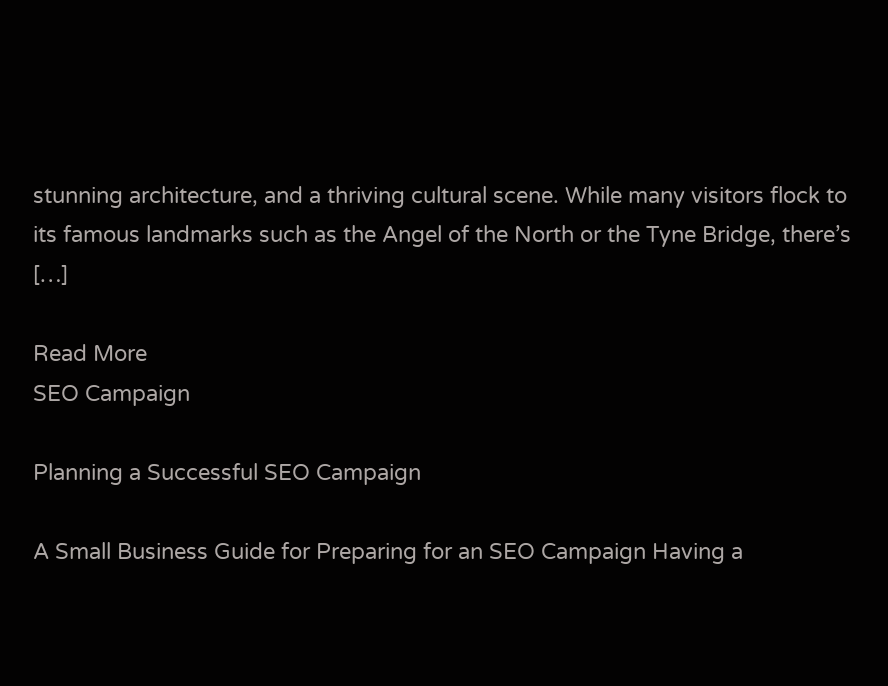stunning architecture, and a thriving cultural scene. While many visitors flock to its famous landmarks such as the Angel of the North or the Tyne Bridge, there’s […]

Read More
SEO Campaign

Planning a Successful SEO Campaign

A Small Business Guide for Preparing for an SEO Campaign Having a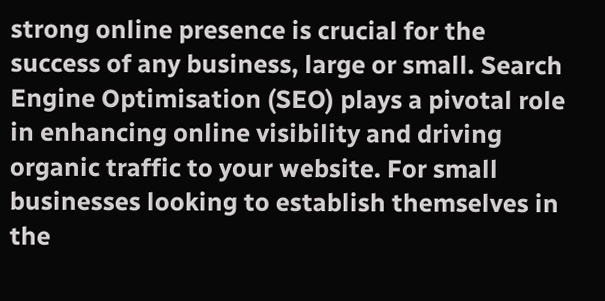strong online presence is crucial for the success of any business, large or small. Search Engine Optimisation (SEO) plays a pivotal role in enhancing online visibility and driving organic traffic to your website. For small businesses looking to establish themselves in the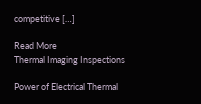competitive […]

Read More
Thermal Imaging Inspections

Power of Electrical Thermal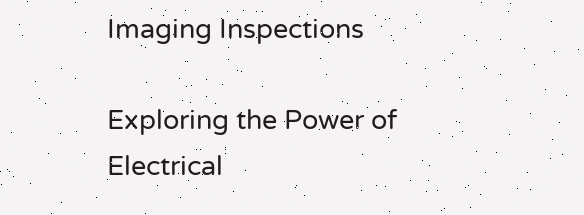Imaging Inspections

Exploring the Power of Electrical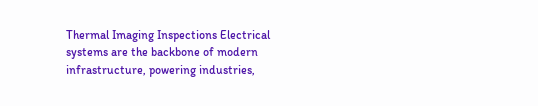Thermal Imaging Inspections Electrical systems are the backbone of modern infrastructure, powering industries,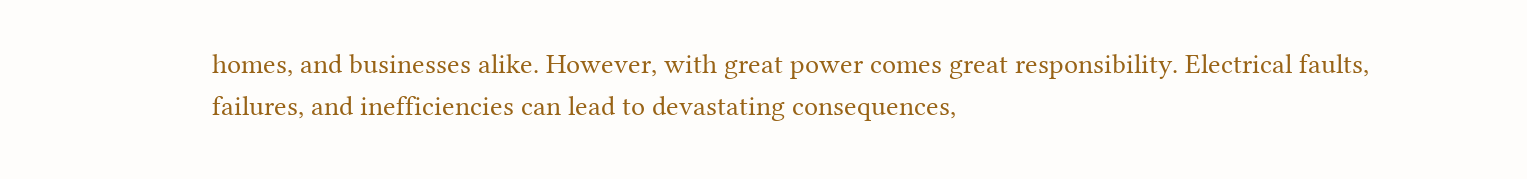homes, and businesses alike. However, with great power comes great responsibility. Electrical faults, failures, and inefficiencies can lead to devastating consequences,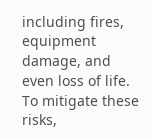including fires, equipment damage, and even loss of life. To mitigate these risks,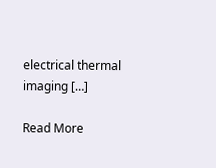electrical thermal imaging […]

Read More